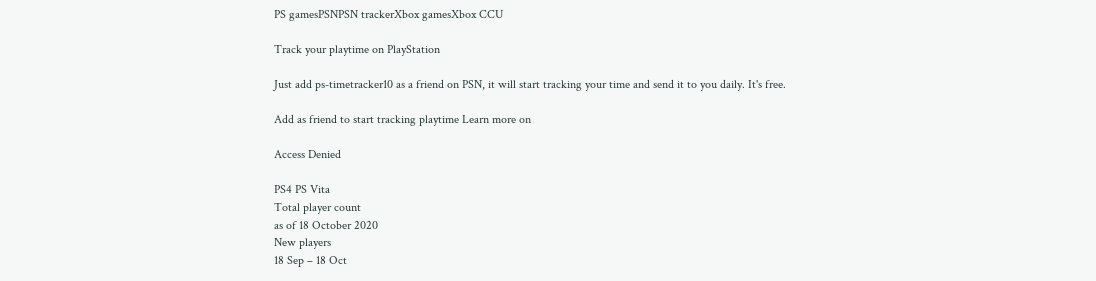PS gamesPSNPSN trackerXbox gamesXbox CCU

Track your playtime on PlayStation

Just add ps-timetracker10 as a friend on PSN, it will start tracking your time and send it to you daily. It's free.

Add as friend to start tracking playtime Learn more on

Access Denied

PS4 PS Vita
Total player count
as of 18 October 2020
New players
18 Sep – 18 Oct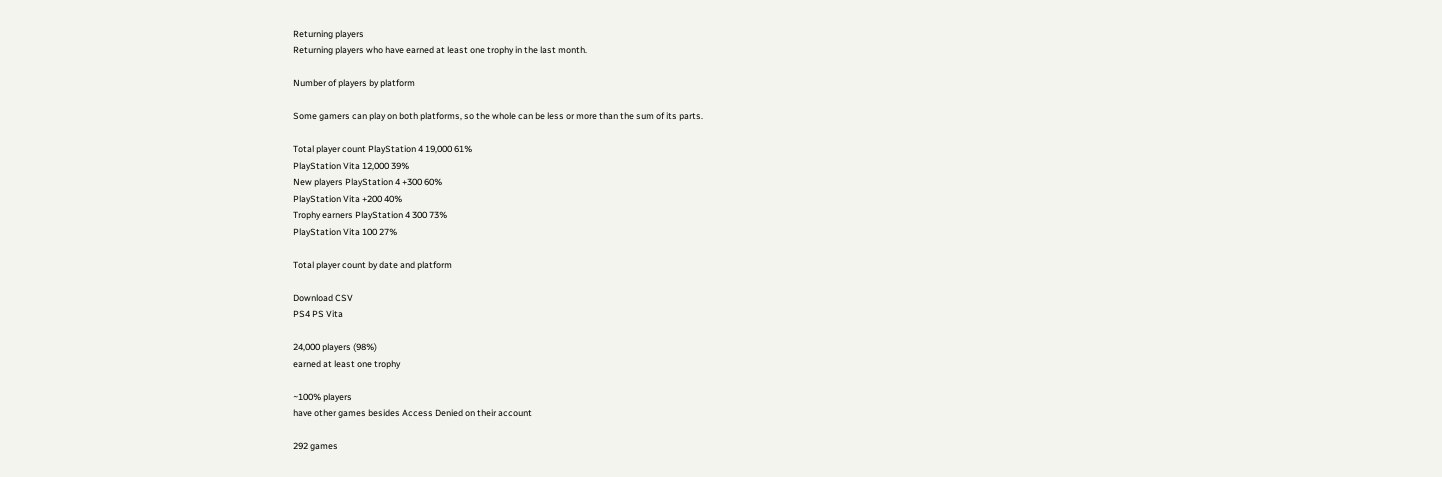Returning players
Returning players who have earned at least one trophy in the last month.

Number of players by platform

Some gamers can play on both platforms, so the whole can be less or more than the sum of its parts.

Total player count PlayStation 4 19,000 61%
PlayStation Vita 12,000 39%
New players PlayStation 4 +300 60%
PlayStation Vita +200 40%
Trophy earners PlayStation 4 300 73%
PlayStation Vita 100 27%

Total player count by date and platform

Download CSV
PS4 PS Vita

24,000 players (98%)
earned at least one trophy

~100% players
have other games besides Access Denied on their account

292 games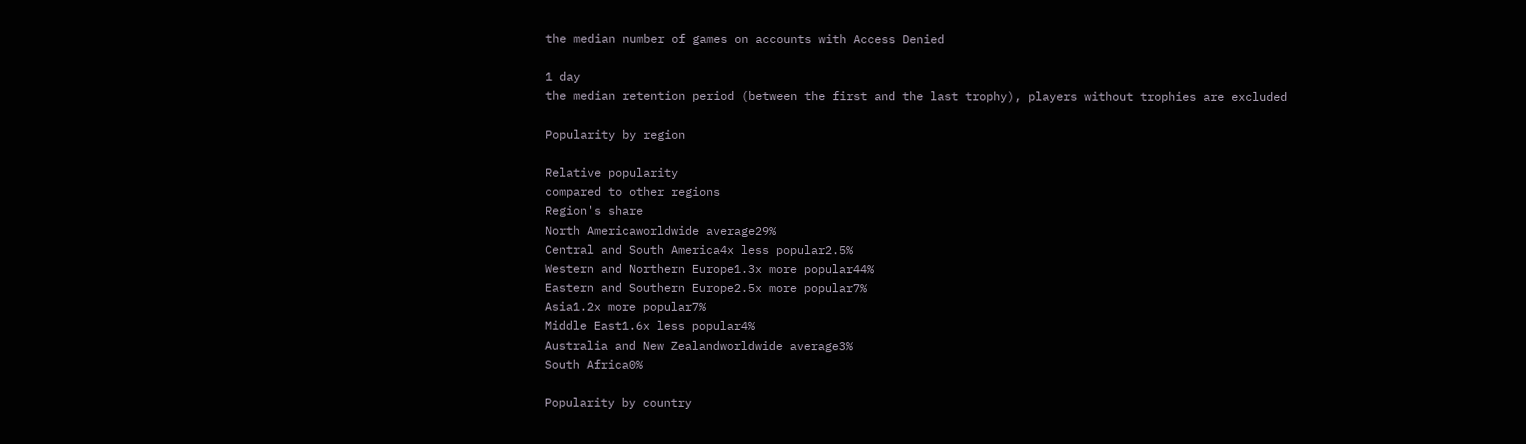the median number of games on accounts with Access Denied

1 day
the median retention period (between the first and the last trophy), players without trophies are excluded

Popularity by region

Relative popularity
compared to other regions
Region's share
North Americaworldwide average29%
Central and South America4x less popular2.5%
Western and Northern Europe1.3x more popular44%
Eastern and Southern Europe2.5x more popular7%
Asia1.2x more popular7%
Middle East1.6x less popular4%
Australia and New Zealandworldwide average3%
South Africa0%

Popularity by country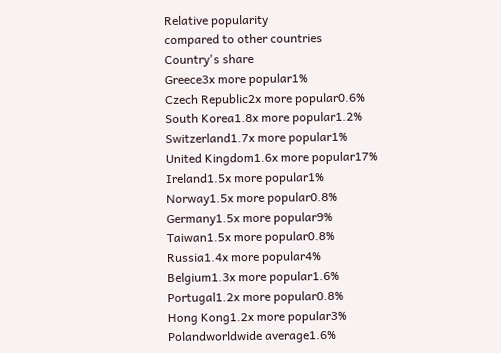Relative popularity
compared to other countries
Country's share
Greece3x more popular1%
Czech Republic2x more popular0.6%
South Korea1.8x more popular1.2%
Switzerland1.7x more popular1%
United Kingdom1.6x more popular17%
Ireland1.5x more popular1%
Norway1.5x more popular0.8%
Germany1.5x more popular9%
Taiwan1.5x more popular0.8%
Russia1.4x more popular4%
Belgium1.3x more popular1.6%
Portugal1.2x more popular0.8%
Hong Kong1.2x more popular3%
Polandworldwide average1.6%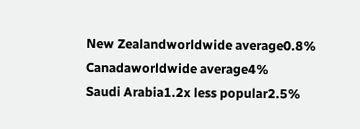New Zealandworldwide average0.8%
Canadaworldwide average4%
Saudi Arabia1.2x less popular2.5%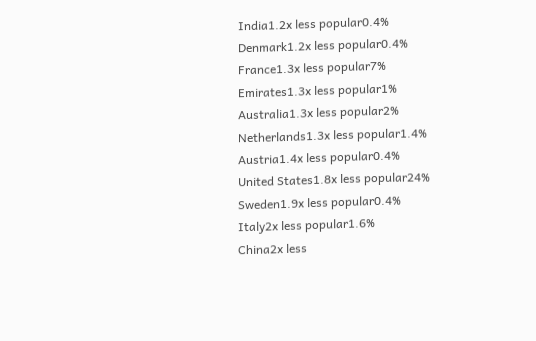India1.2x less popular0.4%
Denmark1.2x less popular0.4%
France1.3x less popular7%
Emirates1.3x less popular1%
Australia1.3x less popular2%
Netherlands1.3x less popular1.4%
Austria1.4x less popular0.4%
United States1.8x less popular24%
Sweden1.9x less popular0.4%
Italy2x less popular1.6%
China2x less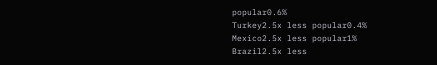popular0.6%
Turkey2.5x less popular0.4%
Mexico2.5x less popular1%
Brazil2.5x less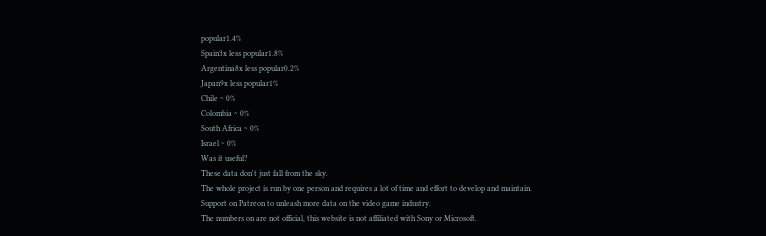popular1.4%
Spain3x less popular1.8%
Argentina8x less popular0.2%
Japan9x less popular1%
Chile ~ 0%
Colombia ~ 0%
South Africa ~ 0%
Israel ~ 0%
Was it useful?
These data don't just fall from the sky.
The whole project is run by one person and requires a lot of time and effort to develop and maintain.
Support on Patreon to unleash more data on the video game industry.
The numbers on are not official, this website is not affiliated with Sony or Microsoft.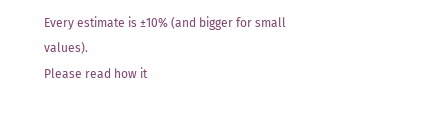Every estimate is ±10% (and bigger for small values).
Please read how it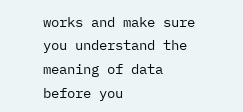works and make sure you understand the meaning of data before you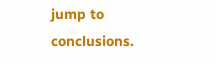jump to conclusions.